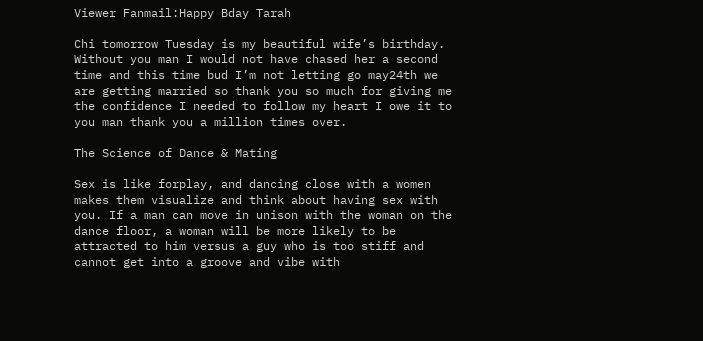Viewer Fanmail:Happy Bday Tarah

Chi tomorrow Tuesday is my beautiful wife’s birthday. Without you man I would not have chased her a second time and this time bud I’m not letting go may24th we are getting married so thank you so much for giving me the confidence I needed to follow my heart I owe it to you man thank you a million times over.

The Science of Dance & Mating

Sex is like forplay, and dancing close with a women makes them visualize and think about having sex with you. If a man can move in unison with the woman on the dance floor, a woman will be more likely to be attracted to him versus a guy who is too stiff and cannot get into a groove and vibe with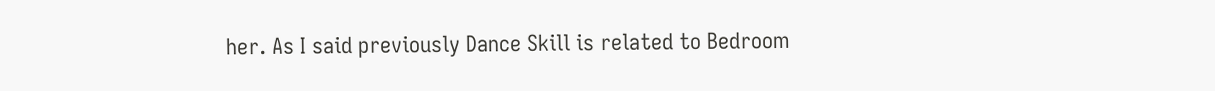her. As I said previously Dance Skill is related to Bedroom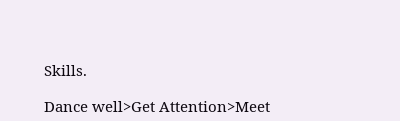Skills.

Dance well>Get Attention>Meet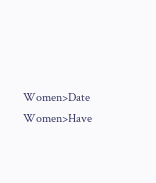Women>Date Women>Have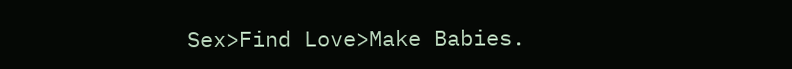Sex>Find Love>Make Babies.